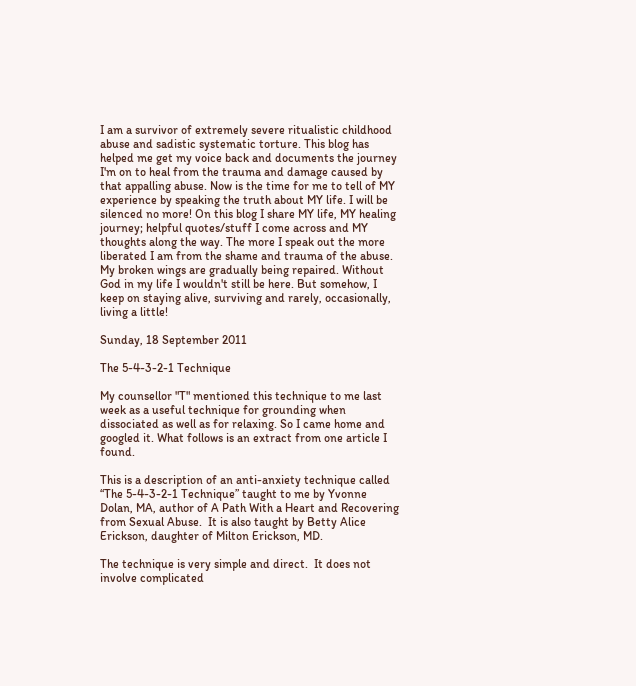I am a survivor of extremely severe ritualistic childhood abuse and sadistic systematic torture. This blog has helped me get my voice back and documents the journey I'm on to heal from the trauma and damage caused by that appalling abuse. Now is the time for me to tell of MY experience by speaking the truth about MY life. I will be silenced no more! On this blog I share MY life, MY healing journey; helpful quotes/stuff I come across and MY thoughts along the way. The more I speak out the more liberated I am from the shame and trauma of the abuse. My broken wings are gradually being repaired. Without God in my life I wouldn't still be here. But somehow, I keep on staying alive, surviving and rarely, occasionally, living a little!

Sunday, 18 September 2011

The 5-4-3-2-1 Technique

My counsellor "T" mentioned this technique to me last week as a useful technique for grounding when dissociated as well as for relaxing. So I came home and googled it. What follows is an extract from one article I found.

This is a description of an anti-anxiety technique called “The 5-4-3-2-1 Technique” taught to me by Yvonne Dolan, MA, author of A Path With a Heart and Recovering from Sexual Abuse.  It is also taught by Betty Alice Erickson, daughter of Milton Erickson, MD.

The technique is very simple and direct.  It does not involve complicated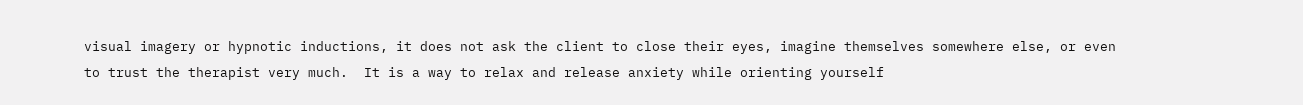visual imagery or hypnotic inductions, it does not ask the client to close their eyes, imagine themselves somewhere else, or even to trust the therapist very much.  It is a way to relax and release anxiety while orienting yourself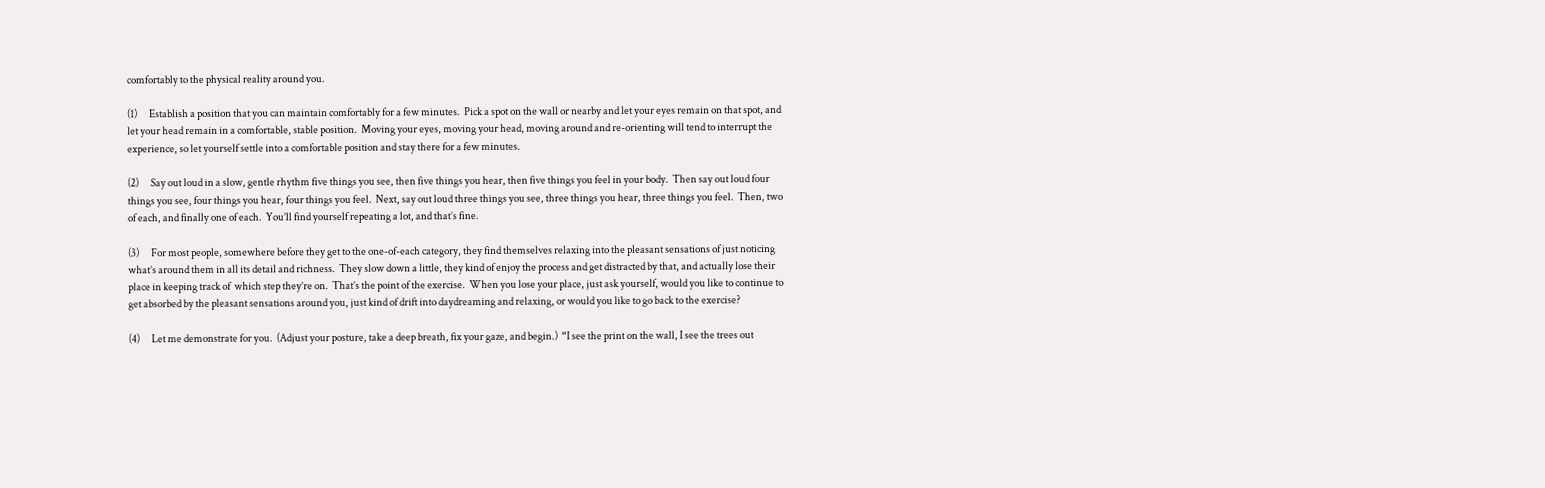comfortably to the physical reality around you.

(1)      Establish a position that you can maintain comfortably for a few minutes.  Pick a spot on the wall or nearby and let your eyes remain on that spot, and let your head remain in a comfortable, stable position.  Moving your eyes, moving your head, moving around and re-orienting will tend to interrupt the experience, so let yourself settle into a comfortable position and stay there for a few minutes.

(2)      Say out loud in a slow, gentle rhythm five things you see, then five things you hear, then five things you feel in your body.  Then say out loud four things you see, four things you hear, four things you feel.  Next, say out loud three things you see, three things you hear, three things you feel.  Then, two of each, and finally one of each.  You’ll find yourself repeating a lot, and that’s fine.

(3)      For most people, somewhere before they get to the one-of-each category, they find themselves relaxing into the pleasant sensations of just noticing what’s around them in all its detail and richness.  They slow down a little, they kind of enjoy the process and get distracted by that, and actually lose their place in keeping track of  which step they’re on.  That’s the point of the exercise.  When you lose your place, just ask yourself, would you like to continue to get absorbed by the pleasant sensations around you, just kind of drift into daydreaming and relaxing, or would you like to go back to the exercise?

(4)      Let me demonstrate for you.  (Adjust your posture, take a deep breath, fix your gaze, and begin.)  “I see the print on the wall, I see the trees out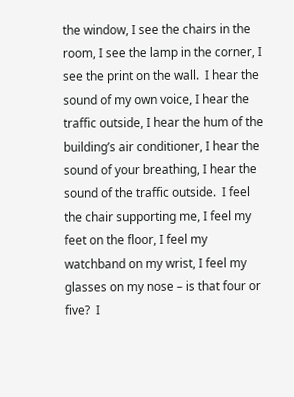the window, I see the chairs in the room, I see the lamp in the corner, I see the print on the wall.  I hear the sound of my own voice, I hear the traffic outside, I hear the hum of the building’s air conditioner, I hear the sound of your breathing, I hear the sound of the traffic outside.  I feel the chair supporting me, I feel my feet on the floor, I feel my watchband on my wrist, I feel my glasses on my nose – is that four or five?  I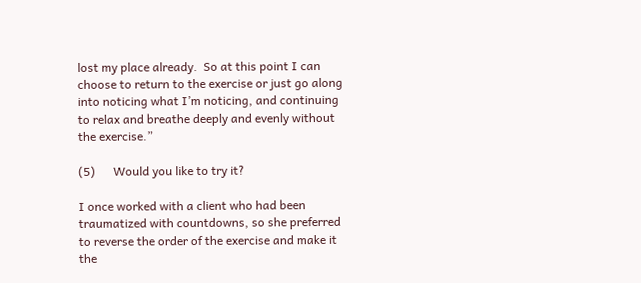lost my place already.  So at this point I can choose to return to the exercise or just go along into noticing what I’m noticing, and continuing to relax and breathe deeply and evenly without the exercise.”

(5)      Would you like to try it?

I once worked with a client who had been traumatized with countdowns, so she preferred to reverse the order of the exercise and make it the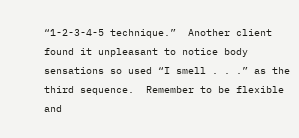“1-2-3-4-5 technique.”  Another client found it unpleasant to notice body sensations so used “I smell . . .” as the third sequence.  Remember to be flexible and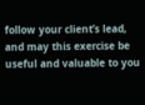follow your client’s lead, and may this exercise be useful and valuable to you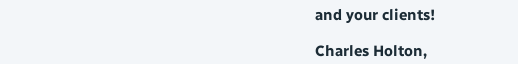and your clients!

Charles Holton,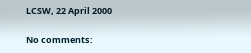LCSW, 22 April 2000

No comments: